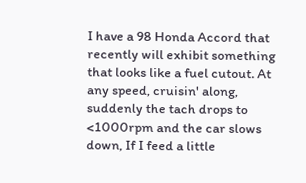I have a 98 Honda Accord that recently will exhibit something that looks like a fuel cutout. At any speed, cruisin' along, suddenly the tach drops to <1000rpm and the car slows down, If I feed a little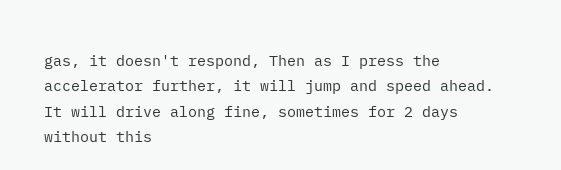gas, it doesn't respond, Then as I press the accelerator further, it will jump and speed ahead.
It will drive along fine, sometimes for 2 days without this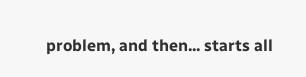problem, and then... starts all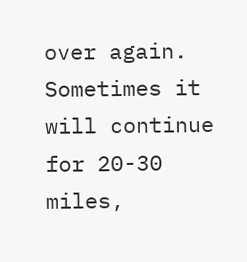over again. Sometimes it will continue for 20-30 miles,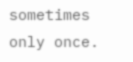sometimes only once.